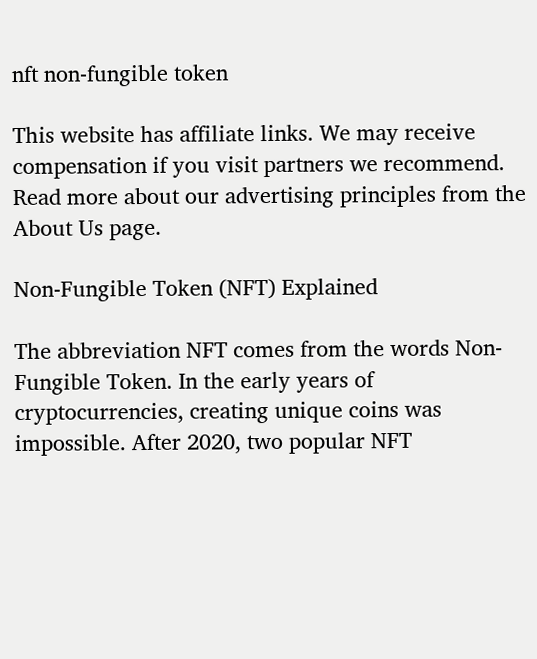nft non-fungible token

This website has affiliate links. We may receive compensation if you visit partners we recommend. Read more about our advertising principles from the About Us page.

Non-Fungible Token (NFT) Explained

The abbreviation NFT comes from the words Non-Fungible Token. In the early years of cryptocurrencies, creating unique coins was impossible. After 2020, two popular NFT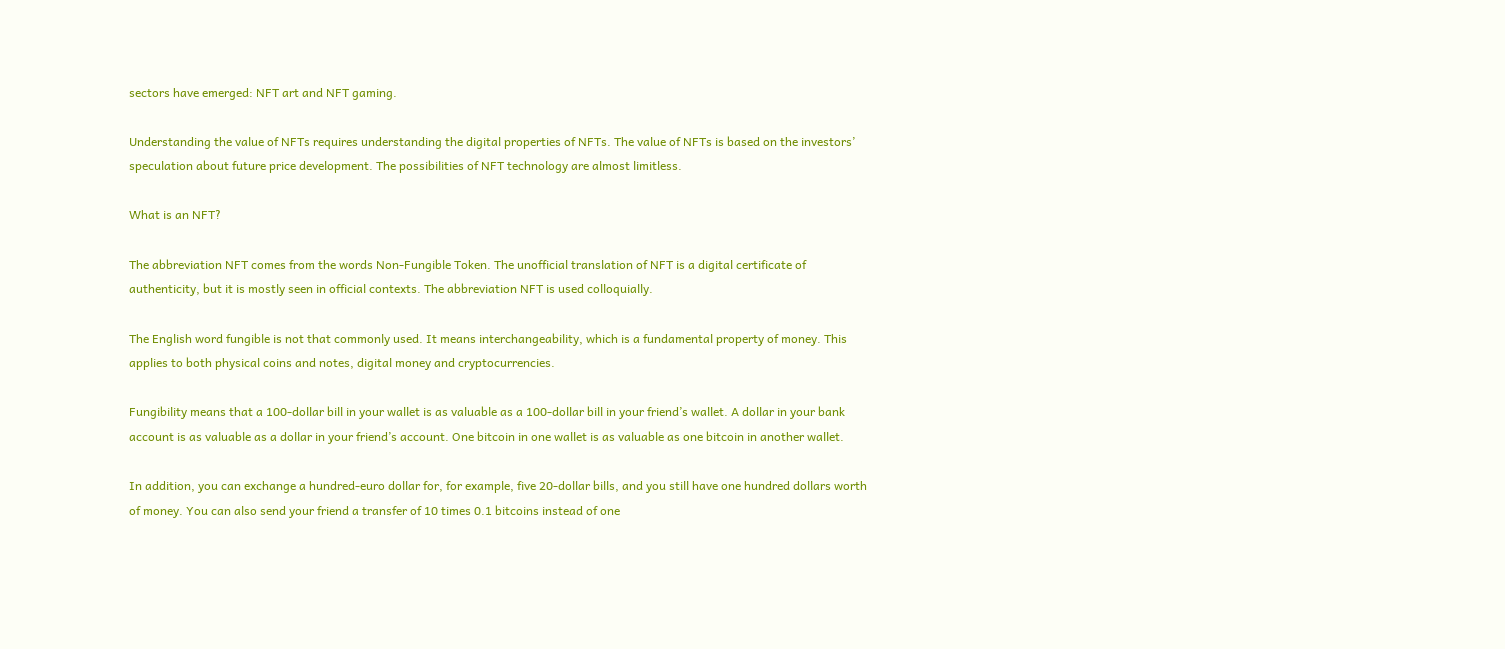sectors have emerged: NFT art and NFT gaming.

Understanding the value of NFTs requires understanding the digital properties of NFTs. The value of NFTs is based on the investors’ speculation about future price development. The possibilities of NFT technology are almost limitless.

What is an NFT?

The abbreviation NFT comes from the words Non-Fungible Token. The unofficial translation of NFT is a digital certificate of authenticity, but it is mostly seen in official contexts. The abbreviation NFT is used colloquially.

The English word fungible is not that commonly used. It means interchangeability, which is a fundamental property of money. This applies to both physical coins and notes, digital money and cryptocurrencies.

Fungibility means that a 100-dollar bill in your wallet is as valuable as a 100-dollar bill in your friend’s wallet. A dollar in your bank account is as valuable as a dollar in your friend’s account. One bitcoin in one wallet is as valuable as one bitcoin in another wallet.

In addition, you can exchange a hundred-euro dollar for, for example, five 20-dollar bills, and you still have one hundred dollars worth of money. You can also send your friend a transfer of 10 times 0.1 bitcoins instead of one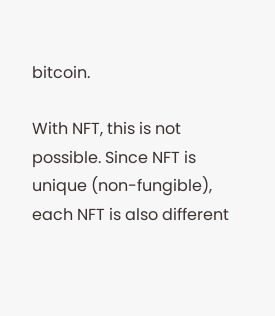bitcoin.

With NFT, this is not possible. Since NFT is unique (non-fungible), each NFT is also different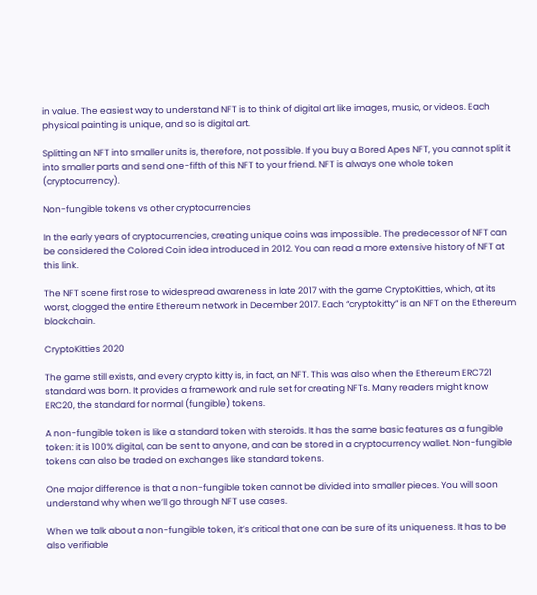in value. The easiest way to understand NFT is to think of digital art like images, music, or videos. Each physical painting is unique, and so is digital art.

Splitting an NFT into smaller units is, therefore, not possible. If you buy a Bored Apes NFT, you cannot split it into smaller parts and send one-fifth of this NFT to your friend. NFT is always one whole token (cryptocurrency).

Non-fungible tokens vs other cryptocurrencies

In the early years of cryptocurrencies, creating unique coins was impossible. The predecessor of NFT can be considered the Colored Coin idea introduced in 2012. You can read a more extensive history of NFT at this link.

The NFT scene first rose to widespread awareness in late 2017 with the game CryptoKitties, which, at its worst, clogged the entire Ethereum network in December 2017. Each “cryptokitty” is an NFT on the Ethereum blockchain.

CryptoKitties 2020

The game still exists, and every crypto kitty is, in fact, an NFT. This was also when the Ethereum ERC721 standard was born. It provides a framework and rule set for creating NFTs. Many readers might know ERC20, the standard for normal (fungible) tokens.

A non-fungible token is like a standard token with steroids. It has the same basic features as a fungible token: it is 100% digital, can be sent to anyone, and can be stored in a cryptocurrency wallet. Non-fungible tokens can also be traded on exchanges like standard tokens.

One major difference is that a non-fungible token cannot be divided into smaller pieces. You will soon understand why when we’ll go through NFT use cases.

When we talk about a non-fungible token, it’s critical that one can be sure of its uniqueness. It has to be also verifiable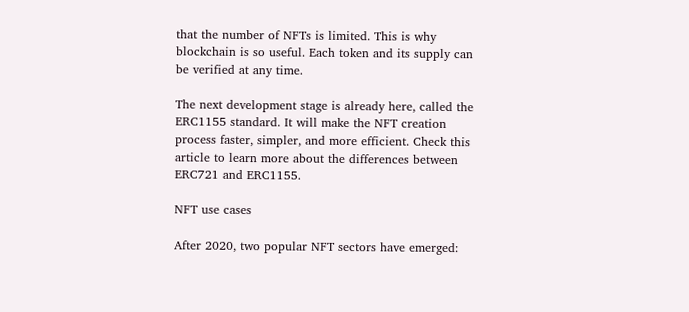that the number of NFTs is limited. This is why blockchain is so useful. Each token and its supply can be verified at any time.

The next development stage is already here, called the ERC1155 standard. It will make the NFT creation process faster, simpler, and more efficient. Check this article to learn more about the differences between ERC721 and ERC1155.

NFT use cases

After 2020, two popular NFT sectors have emerged: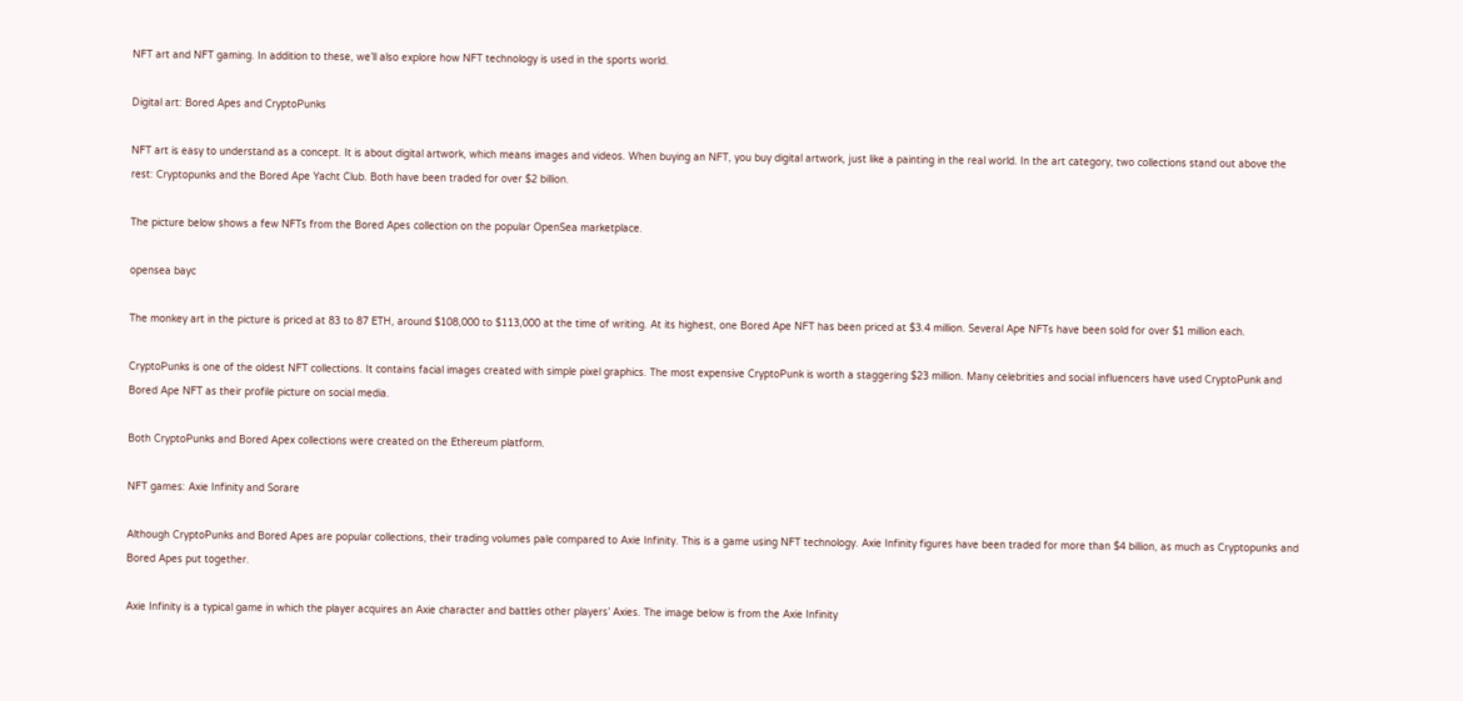NFT art and NFT gaming. In addition to these, we’ll also explore how NFT technology is used in the sports world.

Digital art: Bored Apes and CryptoPunks

NFT art is easy to understand as a concept. It is about digital artwork, which means images and videos. When buying an NFT, you buy digital artwork, just like a painting in the real world. In the art category, two collections stand out above the rest: Cryptopunks and the Bored Ape Yacht Club. Both have been traded for over $2 billion.

The picture below shows a few NFTs from the Bored Apes collection on the popular OpenSea marketplace.

opensea bayc

The monkey art in the picture is priced at 83 to 87 ETH, around $108,000 to $113,000 at the time of writing. At its highest, one Bored Ape NFT has been priced at $3.4 million. Several Ape NFTs have been sold for over $1 million each.

CryptoPunks is one of the oldest NFT collections. It contains facial images created with simple pixel graphics. The most expensive CryptoPunk is worth a staggering $23 million. Many celebrities and social influencers have used CryptoPunk and Bored Ape NFT as their profile picture on social media.

Both CryptoPunks and Bored Apex collections were created on the Ethereum platform.

NFT games: Axie Infinity and Sorare

Although CryptoPunks and Bored Apes are popular collections, their trading volumes pale compared to Axie Infinity. This is a game using NFT technology. Axie Infinity figures have been traded for more than $4 billion, as much as Cryptopunks and Bored Apes put together.

Axie Infinity is a typical game in which the player acquires an Axie character and battles other players’ Axies. The image below is from the Axie Infinity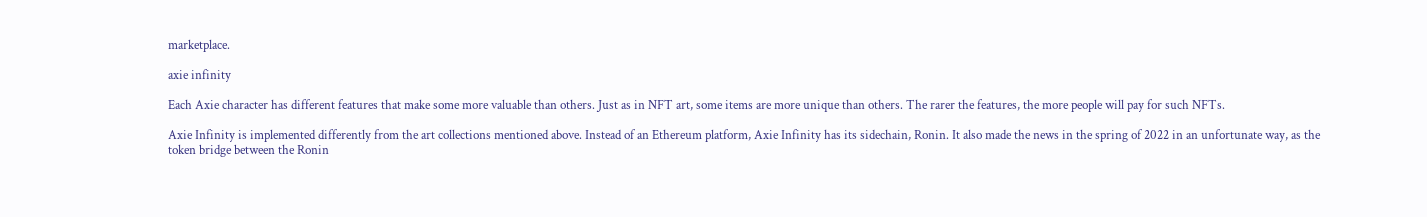marketplace.

axie infinity

Each Axie character has different features that make some more valuable than others. Just as in NFT art, some items are more unique than others. The rarer the features, the more people will pay for such NFTs.

Axie Infinity is implemented differently from the art collections mentioned above. Instead of an Ethereum platform, Axie Infinity has its sidechain, Ronin. It also made the news in the spring of 2022 in an unfortunate way, as the token bridge between the Ronin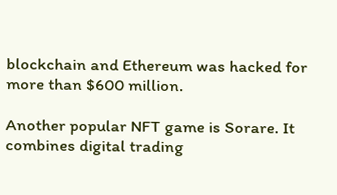blockchain and Ethereum was hacked for more than $600 million.

Another popular NFT game is Sorare. It combines digital trading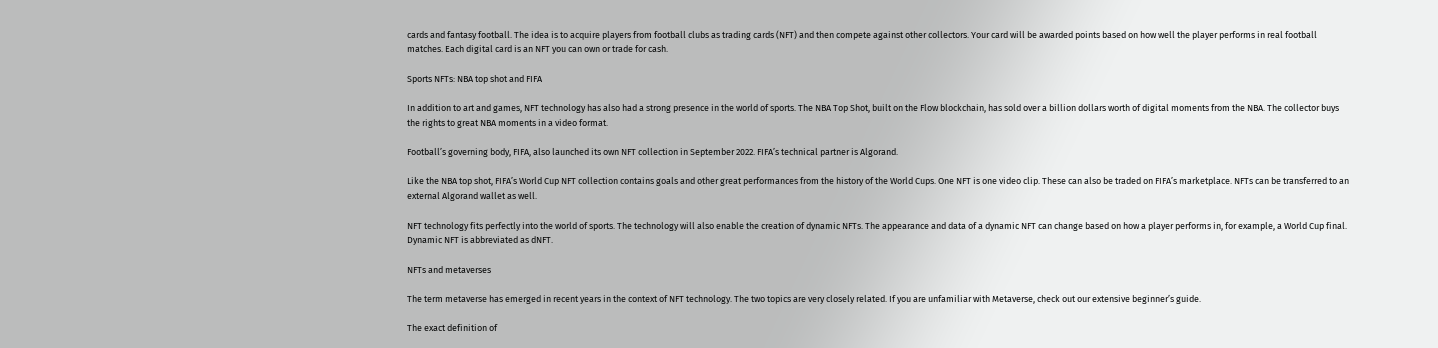cards and fantasy football. The idea is to acquire players from football clubs as trading cards (NFT) and then compete against other collectors. Your card will be awarded points based on how well the player performs in real football matches. Each digital card is an NFT you can own or trade for cash.

Sports NFTs: NBA top shot and FIFA

In addition to art and games, NFT technology has also had a strong presence in the world of sports. The NBA Top Shot, built on the Flow blockchain, has sold over a billion dollars worth of digital moments from the NBA. The collector buys the rights to great NBA moments in a video format.

Football’s governing body, FIFA, also launched its own NFT collection in September 2022. FIFA’s technical partner is Algorand.

Like the NBA top shot, FIFA’s World Cup NFT collection contains goals and other great performances from the history of the World Cups. One NFT is one video clip. These can also be traded on FIFA’s marketplace. NFTs can be transferred to an external Algorand wallet as well.

NFT technology fits perfectly into the world of sports. The technology will also enable the creation of dynamic NFTs. The appearance and data of a dynamic NFT can change based on how a player performs in, for example, a World Cup final. Dynamic NFT is abbreviated as dNFT.

NFTs and metaverses

The term metaverse has emerged in recent years in the context of NFT technology. The two topics are very closely related. If you are unfamiliar with Metaverse, check out our extensive beginner’s guide.

The exact definition of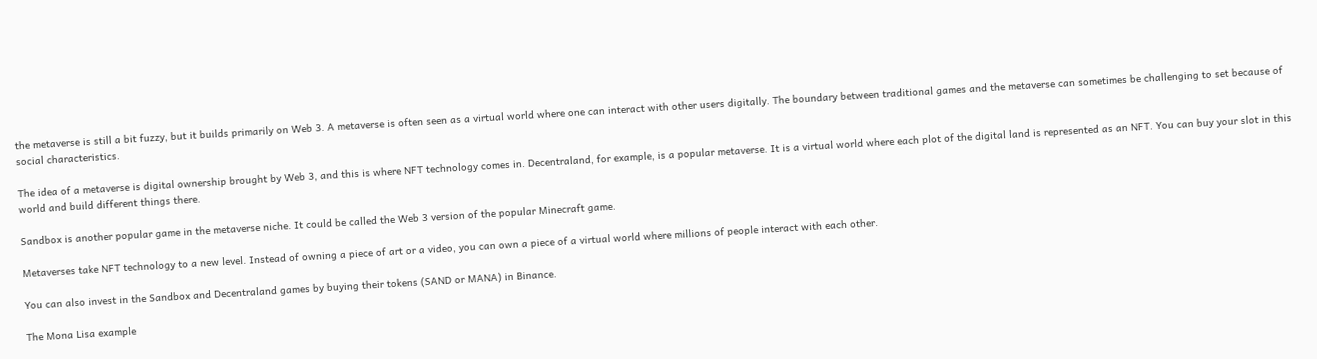the metaverse is still a bit fuzzy, but it builds primarily on Web 3. A metaverse is often seen as a virtual world where one can interact with other users digitally. The boundary between traditional games and the metaverse can sometimes be challenging to set because of social characteristics.

The idea of a metaverse is digital ownership brought by Web 3, and this is where NFT technology comes in. Decentraland, for example, is a popular metaverse. It is a virtual world where each plot of the digital land is represented as an NFT. You can buy your slot in this world and build different things there.

Sandbox is another popular game in the metaverse niche. It could be called the Web 3 version of the popular Minecraft game.

Metaverses take NFT technology to a new level. Instead of owning a piece of art or a video, you can own a piece of a virtual world where millions of people interact with each other.

You can also invest in the Sandbox and Decentraland games by buying their tokens (SAND or MANA) in Binance.

The Mona Lisa example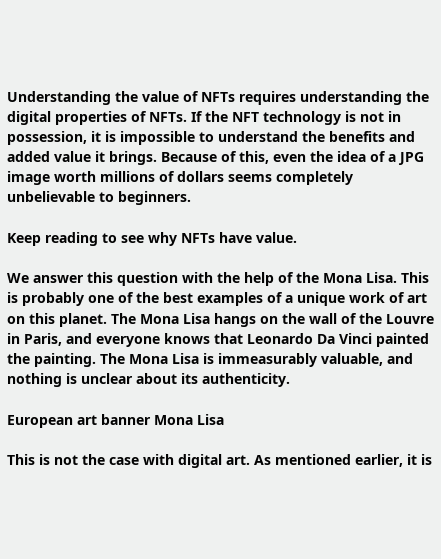Understanding the value of NFTs requires understanding the digital properties of NFTs. If the NFT technology is not in possession, it is impossible to understand the benefits and added value it brings. Because of this, even the idea of a JPG image worth millions of dollars seems completely unbelievable to beginners.

Keep reading to see why NFTs have value.

We answer this question with the help of the Mona Lisa. This is probably one of the best examples of a unique work of art on this planet. The Mona Lisa hangs on the wall of the Louvre in Paris, and everyone knows that Leonardo Da Vinci painted the painting. The Mona Lisa is immeasurably valuable, and nothing is unclear about its authenticity.

European art banner Mona Lisa

This is not the case with digital art. As mentioned earlier, it is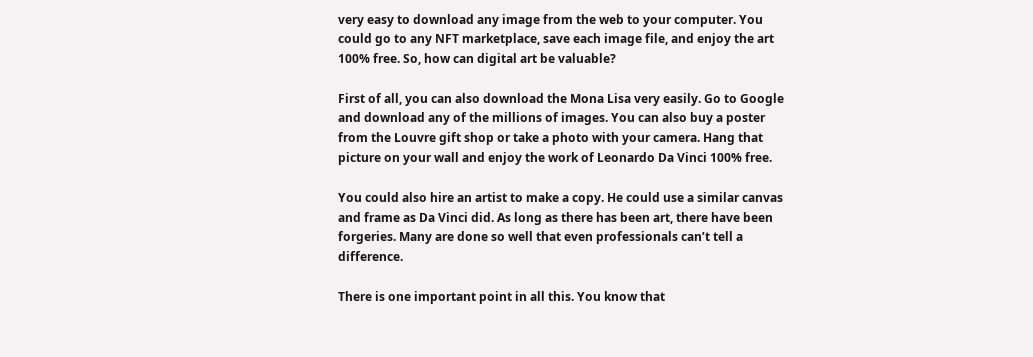very easy to download any image from the web to your computer. You could go to any NFT marketplace, save each image file, and enjoy the art 100% free. So, how can digital art be valuable?

First of all, you can also download the Mona Lisa very easily. Go to Google and download any of the millions of images. You can also buy a poster from the Louvre gift shop or take a photo with your camera. Hang that picture on your wall and enjoy the work of Leonardo Da Vinci 100% free.

You could also hire an artist to make a copy. He could use a similar canvas and frame as Da Vinci did. As long as there has been art, there have been forgeries. Many are done so well that even professionals can’t tell a difference.

There is one important point in all this. You know that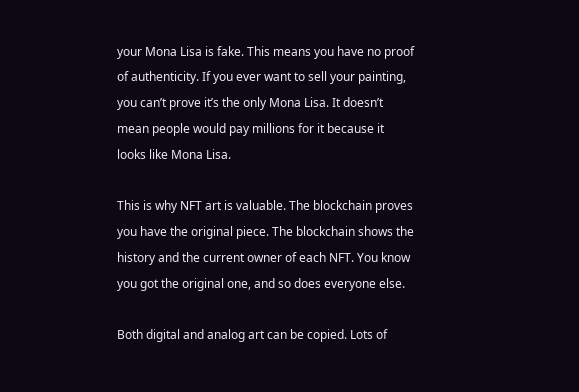your Mona Lisa is fake. This means you have no proof of authenticity. If you ever want to sell your painting, you can’t prove it’s the only Mona Lisa. It doesn’t mean people would pay millions for it because it looks like Mona Lisa.

This is why NFT art is valuable. The blockchain proves you have the original piece. The blockchain shows the history and the current owner of each NFT. You know you got the original one, and so does everyone else.

Both digital and analog art can be copied. Lots of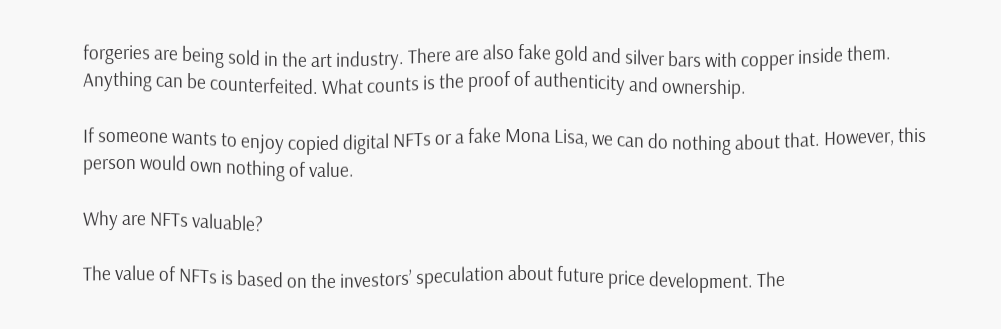forgeries are being sold in the art industry. There are also fake gold and silver bars with copper inside them. Anything can be counterfeited. What counts is the proof of authenticity and ownership.

If someone wants to enjoy copied digital NFTs or a fake Mona Lisa, we can do nothing about that. However, this person would own nothing of value.

Why are NFTs valuable?

The value of NFTs is based on the investors’ speculation about future price development. The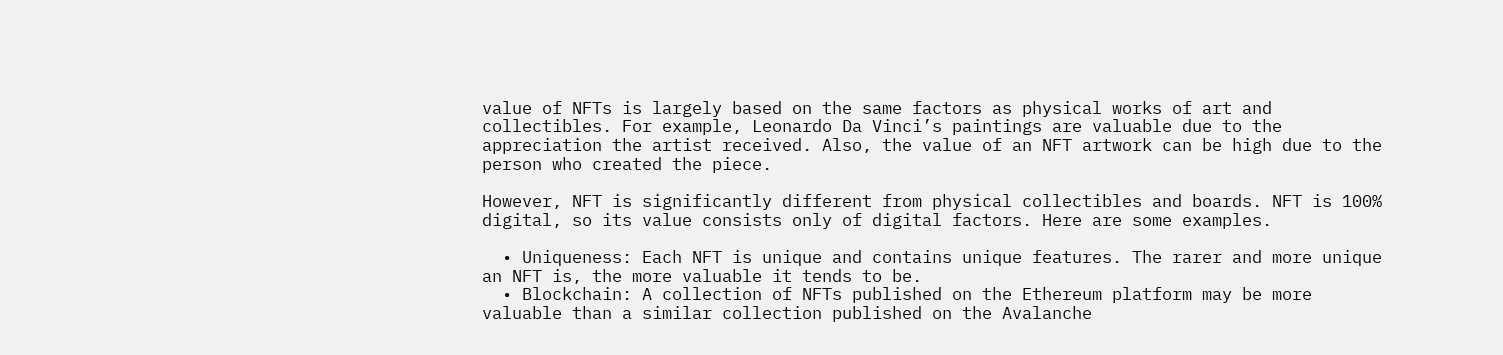value of NFTs is largely based on the same factors as physical works of art and collectibles. For example, Leonardo Da Vinci’s paintings are valuable due to the appreciation the artist received. Also, the value of an NFT artwork can be high due to the person who created the piece.

However, NFT is significantly different from physical collectibles and boards. NFT is 100% digital, so its value consists only of digital factors. Here are some examples.

  • Uniqueness: Each NFT is unique and contains unique features. The rarer and more unique an NFT is, the more valuable it tends to be.
  • Blockchain: A collection of NFTs published on the Ethereum platform may be more valuable than a similar collection published on the Avalanche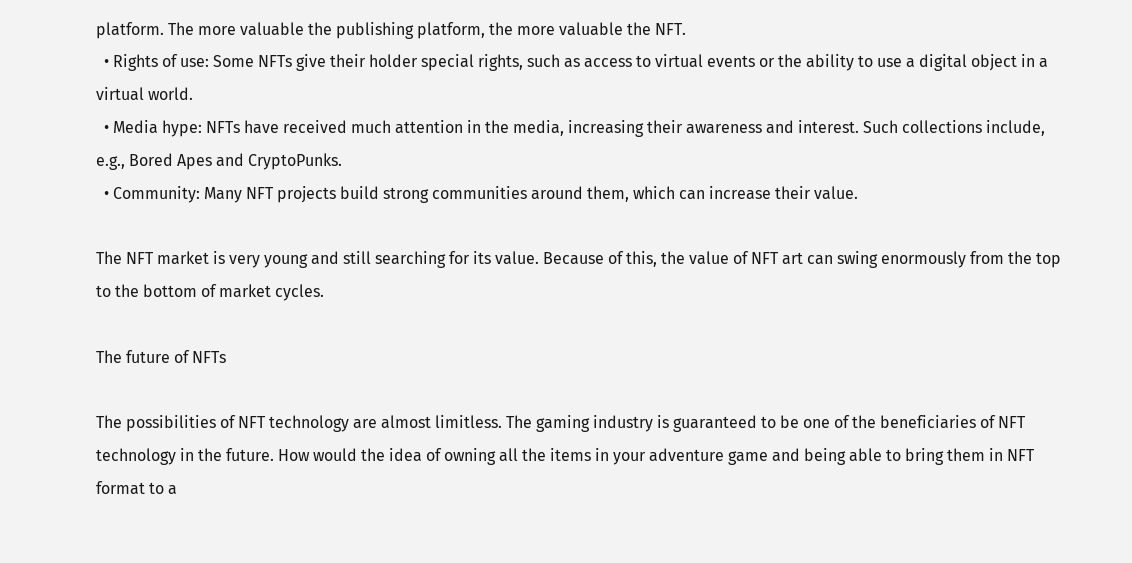platform. The more valuable the publishing platform, the more valuable the NFT.
  • Rights of use: Some NFTs give their holder special rights, such as access to virtual events or the ability to use a digital object in a virtual world.
  • Media hype: NFTs have received much attention in the media, increasing their awareness and interest. Such collections include, e.g., Bored Apes and CryptoPunks.
  • Community: Many NFT projects build strong communities around them, which can increase their value.

The NFT market is very young and still searching for its value. Because of this, the value of NFT art can swing enormously from the top to the bottom of market cycles.

The future of NFTs

The possibilities of NFT technology are almost limitless. The gaming industry is guaranteed to be one of the beneficiaries of NFT technology in the future. How would the idea of owning all the items in your adventure game and being able to bring them in NFT format to a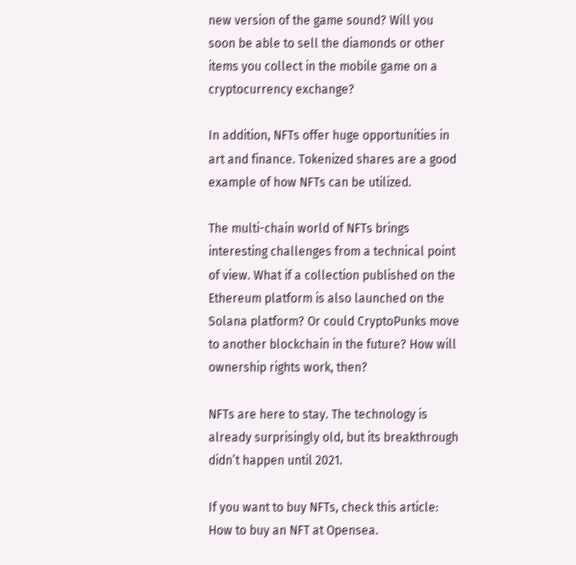new version of the game sound? Will you soon be able to sell the diamonds or other items you collect in the mobile game on a cryptocurrency exchange?

In addition, NFTs offer huge opportunities in art and finance. Tokenized shares are a good example of how NFTs can be utilized.

The multi-chain world of NFTs brings interesting challenges from a technical point of view. What if a collection published on the Ethereum platform is also launched on the Solana platform? Or could CryptoPunks move to another blockchain in the future? How will ownership rights work, then?

NFTs are here to stay. The technology is already surprisingly old, but its breakthrough didn’t happen until 2021.

If you want to buy NFTs, check this article: How to buy an NFT at Opensea.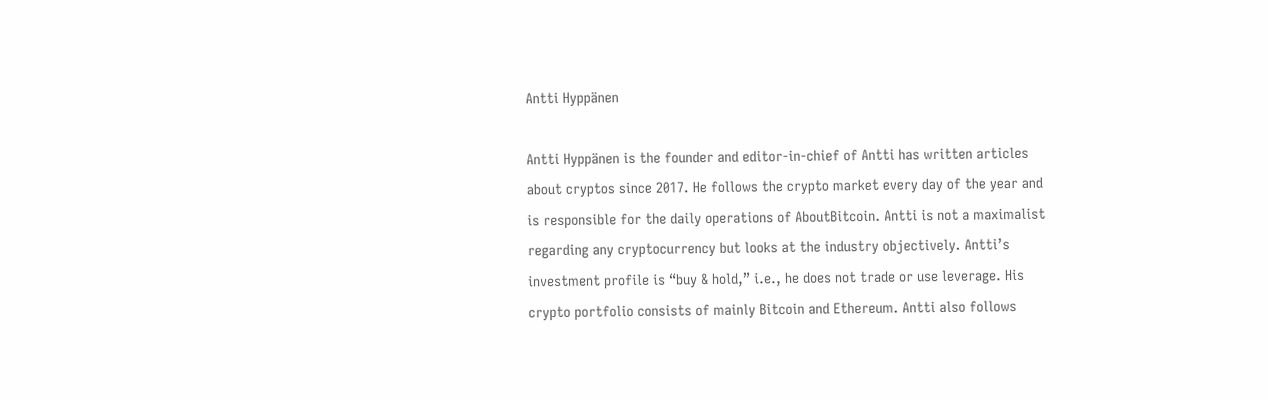Antti Hyppänen

Antti Hyppänen is the founder and editor-in-chief of Antti has written articles about cryptos since 2017. He follows the crypto market every day of the year and is responsible for the daily operations of AboutBitcoin. Antti is not a maximalist regarding any cryptocurrency but looks at the industry objectively. Antti’s investment profile is “buy & hold,” i.e., he does not trade or use leverage. His crypto portfolio consists of mainly Bitcoin and Ethereum. Antti also follows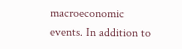macroeconomic events. In addition to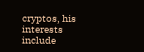cryptos, his interests include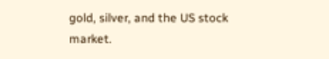gold, silver, and the US stock market.